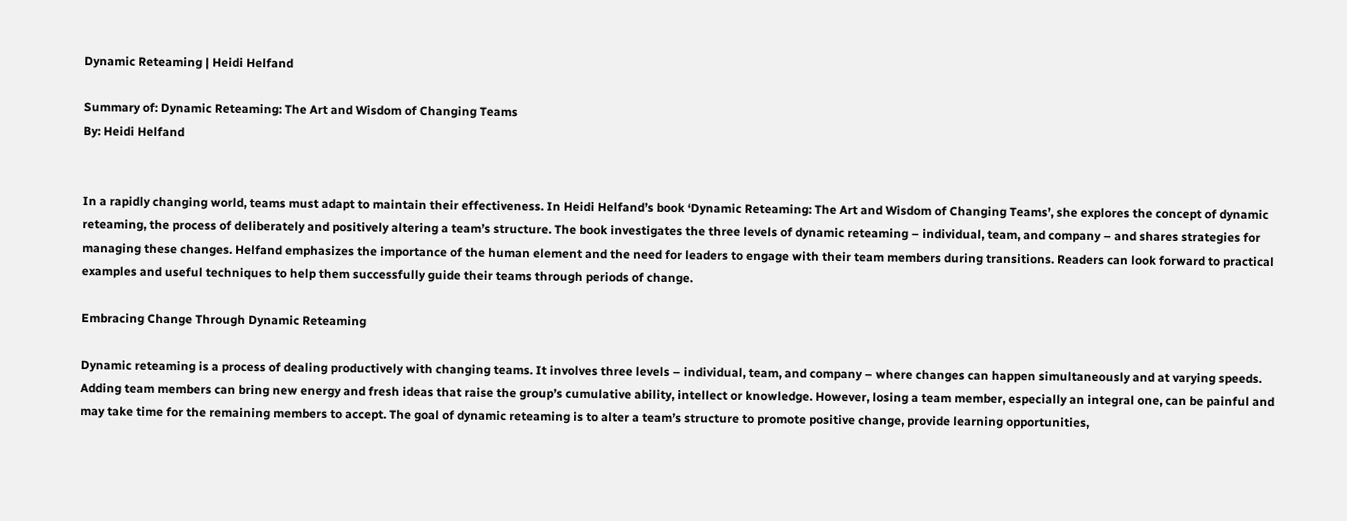Dynamic Reteaming | Heidi Helfand

Summary of: Dynamic Reteaming: The Art and Wisdom of Changing Teams
By: Heidi Helfand


In a rapidly changing world, teams must adapt to maintain their effectiveness. In Heidi Helfand’s book ‘Dynamic Reteaming: The Art and Wisdom of Changing Teams’, she explores the concept of dynamic reteaming, the process of deliberately and positively altering a team’s structure. The book investigates the three levels of dynamic reteaming – individual, team, and company – and shares strategies for managing these changes. Helfand emphasizes the importance of the human element and the need for leaders to engage with their team members during transitions. Readers can look forward to practical examples and useful techniques to help them successfully guide their teams through periods of change.

Embracing Change Through Dynamic Reteaming

Dynamic reteaming is a process of dealing productively with changing teams. It involves three levels – individual, team, and company – where changes can happen simultaneously and at varying speeds. Adding team members can bring new energy and fresh ideas that raise the group’s cumulative ability, intellect or knowledge. However, losing a team member, especially an integral one, can be painful and may take time for the remaining members to accept. The goal of dynamic reteaming is to alter a team’s structure to promote positive change, provide learning opportunities,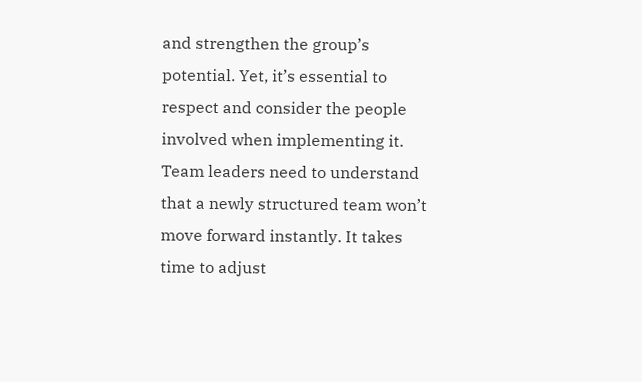and strengthen the group’s potential. Yet, it’s essential to respect and consider the people involved when implementing it. Team leaders need to understand that a newly structured team won’t move forward instantly. It takes time to adjust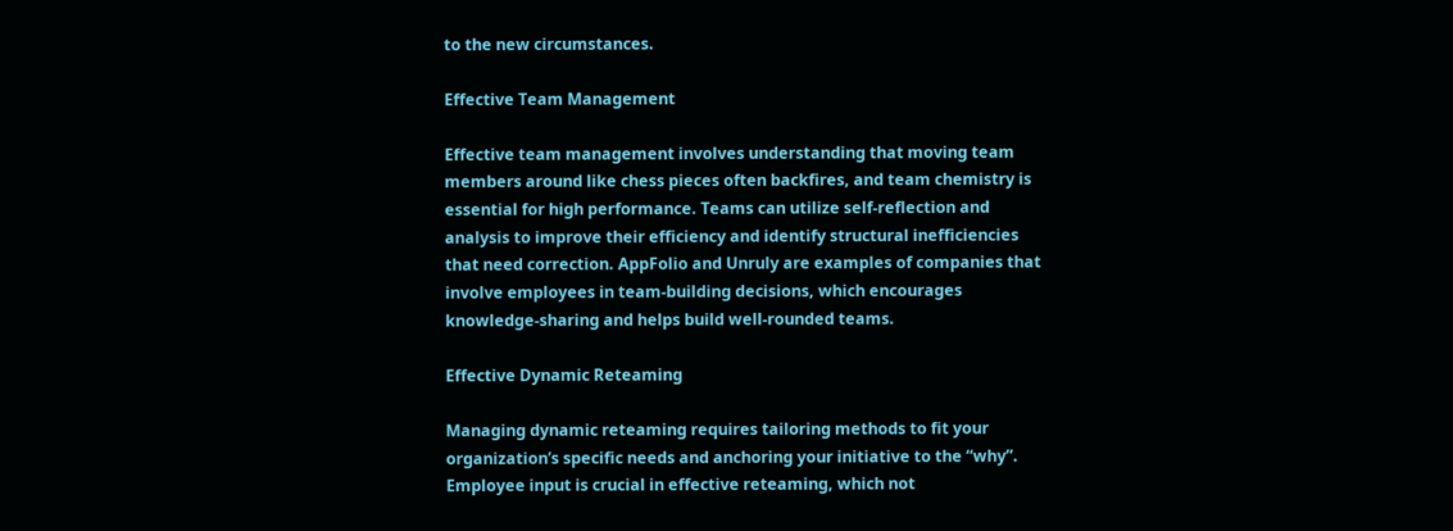to the new circumstances.

Effective Team Management

Effective team management involves understanding that moving team members around like chess pieces often backfires, and team chemistry is essential for high performance. Teams can utilize self-reflection and analysis to improve their efficiency and identify structural inefficiencies that need correction. AppFolio and Unruly are examples of companies that involve employees in team-building decisions, which encourages knowledge-sharing and helps build well-rounded teams.

Effective Dynamic Reteaming

Managing dynamic reteaming requires tailoring methods to fit your organization’s specific needs and anchoring your initiative to the “why”. Employee input is crucial in effective reteaming, which not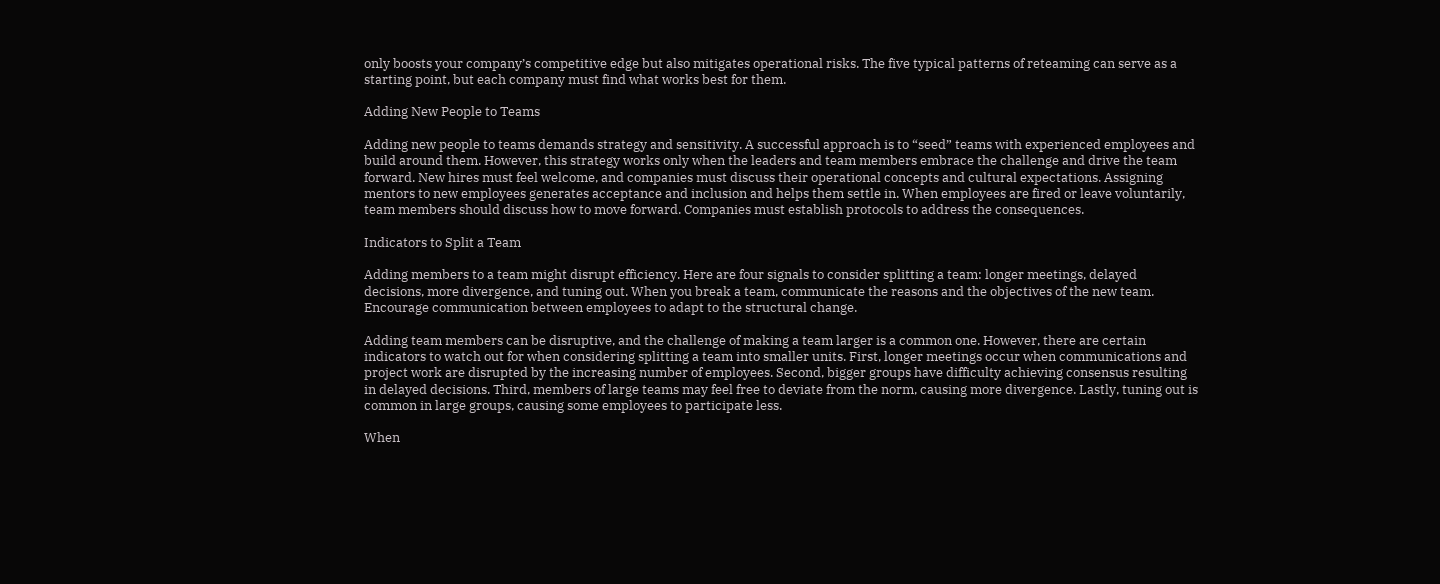only boosts your company’s competitive edge but also mitigates operational risks. The five typical patterns of reteaming can serve as a starting point, but each company must find what works best for them.

Adding New People to Teams

Adding new people to teams demands strategy and sensitivity. A successful approach is to “seed” teams with experienced employees and build around them. However, this strategy works only when the leaders and team members embrace the challenge and drive the team forward. New hires must feel welcome, and companies must discuss their operational concepts and cultural expectations. Assigning mentors to new employees generates acceptance and inclusion and helps them settle in. When employees are fired or leave voluntarily, team members should discuss how to move forward. Companies must establish protocols to address the consequences.

Indicators to Split a Team

Adding members to a team might disrupt efficiency. Here are four signals to consider splitting a team: longer meetings, delayed decisions, more divergence, and tuning out. When you break a team, communicate the reasons and the objectives of the new team. Encourage communication between employees to adapt to the structural change.

Adding team members can be disruptive, and the challenge of making a team larger is a common one. However, there are certain indicators to watch out for when considering splitting a team into smaller units. First, longer meetings occur when communications and project work are disrupted by the increasing number of employees. Second, bigger groups have difficulty achieving consensus resulting in delayed decisions. Third, members of large teams may feel free to deviate from the norm, causing more divergence. Lastly, tuning out is common in large groups, causing some employees to participate less.

When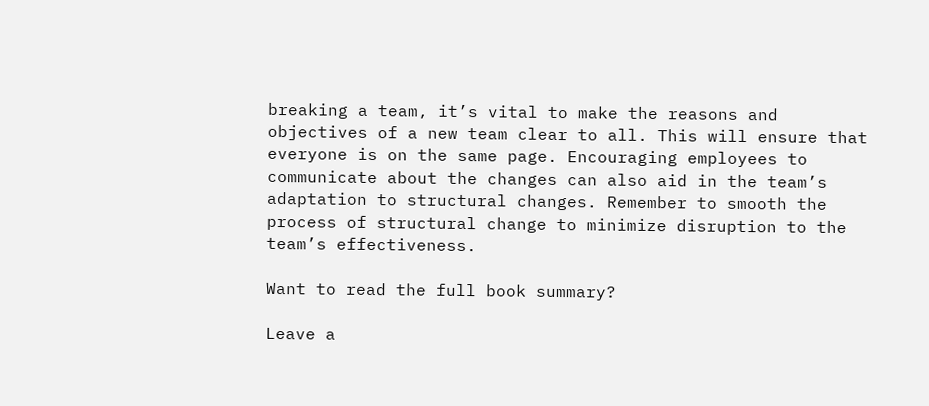breaking a team, it’s vital to make the reasons and objectives of a new team clear to all. This will ensure that everyone is on the same page. Encouraging employees to communicate about the changes can also aid in the team’s adaptation to structural changes. Remember to smooth the process of structural change to minimize disruption to the team’s effectiveness.

Want to read the full book summary?

Leave a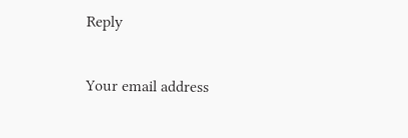Reply

Your email address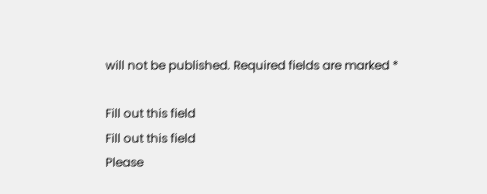will not be published. Required fields are marked *

Fill out this field
Fill out this field
Please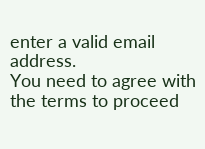enter a valid email address.
You need to agree with the terms to proceed